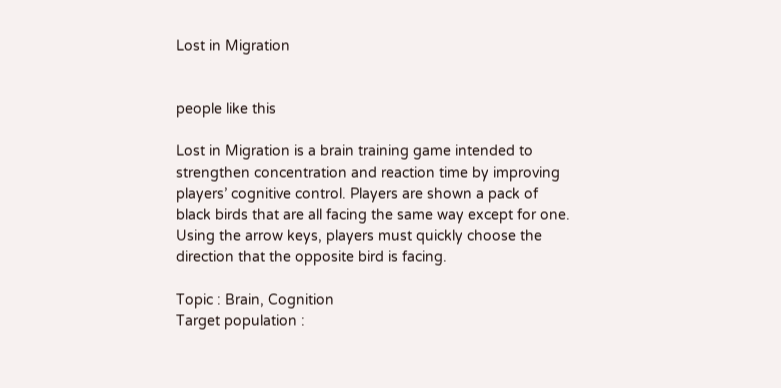Lost in Migration


people like this

Lost in Migration is a brain training game intended to strengthen concentration and reaction time by improving players’ cognitive control. Players are shown a pack of black birds that are all facing the same way except for one. Using the arrow keys, players must quickly choose the direction that the opposite bird is facing.

Topic : Brain, Cognition
Target population :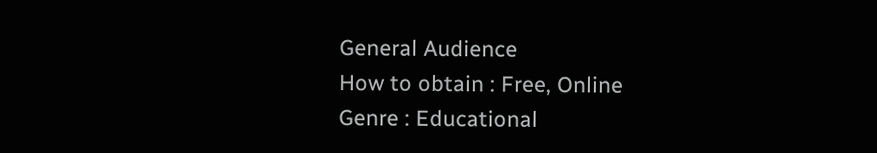General Audience
How to obtain : Free, Online
Genre : Educational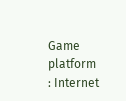Game platform : Internet